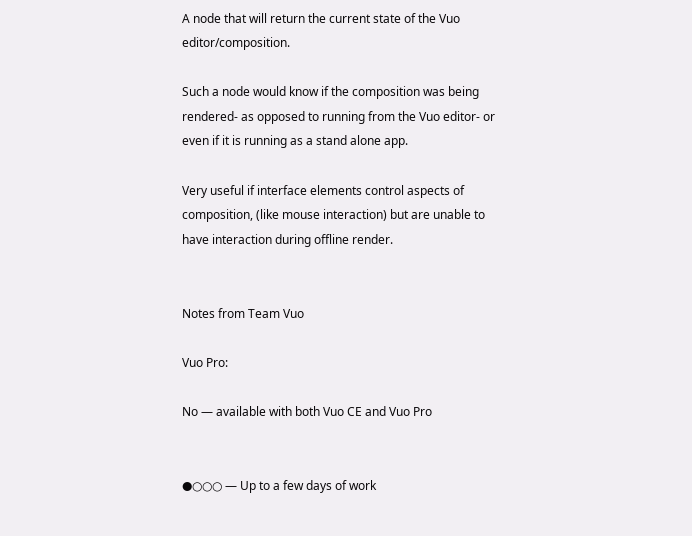A node that will return the current state of the Vuo editor/composition.

Such a node would know if the composition was being rendered- as opposed to running from the Vuo editor- or even if it is running as a stand alone app.

Very useful if interface elements control aspects of composition, (like mouse interaction) but are unable to have interaction during offline render.


Notes from Team Vuo

Vuo Pro:

No — available with both Vuo CE and Vuo Pro


●○○○ — Up to a few days of work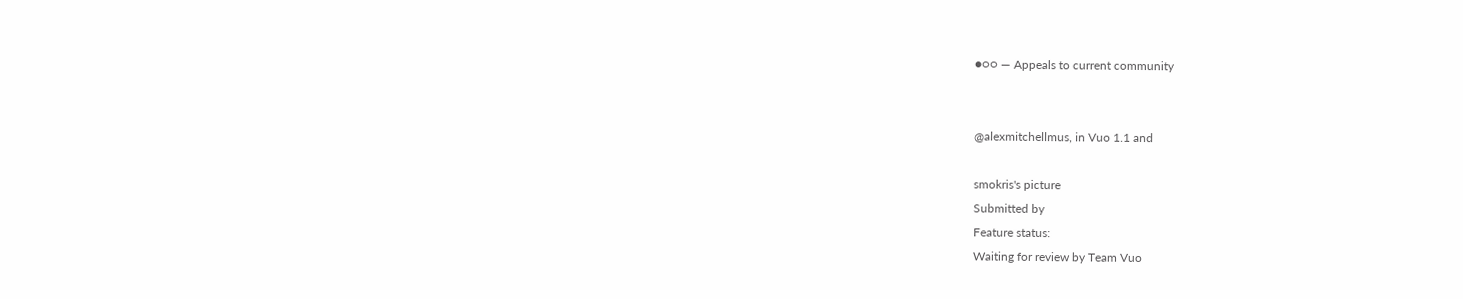●○○ — Appeals to current community


@alexmitchellmus, in Vuo 1.1 and

smokris's picture
Submitted by
Feature status:
Waiting for review by Team Vuo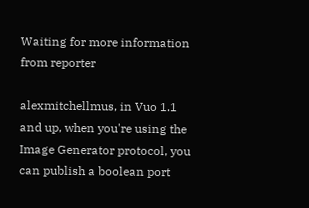Waiting for more information from reporter

alexmitchellmus, in Vuo 1.1 and up, when you're using the Image Generator protocol, you can publish a boolean port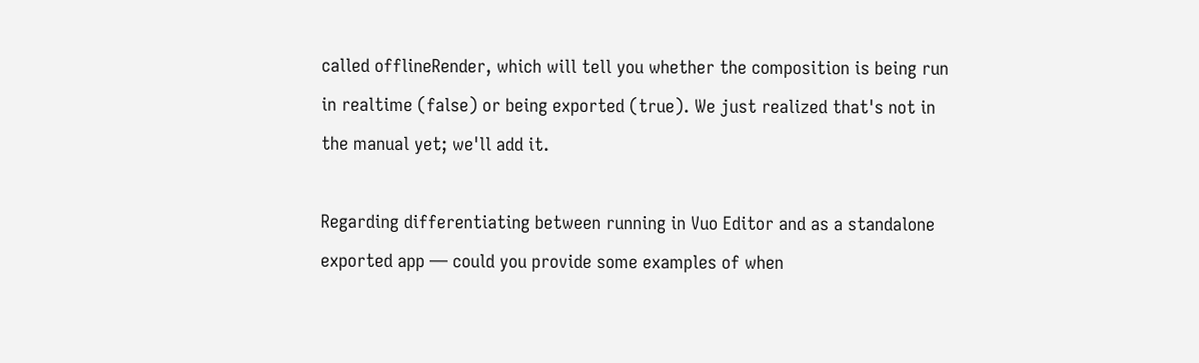called offlineRender, which will tell you whether the composition is being run in realtime (false) or being exported (true). We just realized that's not in the manual yet; we'll add it.

Regarding differentiating between running in Vuo Editor and as a standalone exported app — could you provide some examples of when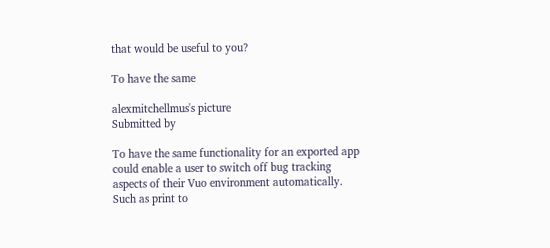that would be useful to you?

To have the same

alexmitchellmus's picture
Submitted by

To have the same functionality for an exported app could enable a user to switch off bug tracking aspects of their Vuo environment automatically. Such as print to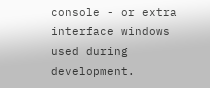console - or extra interface windows used during development.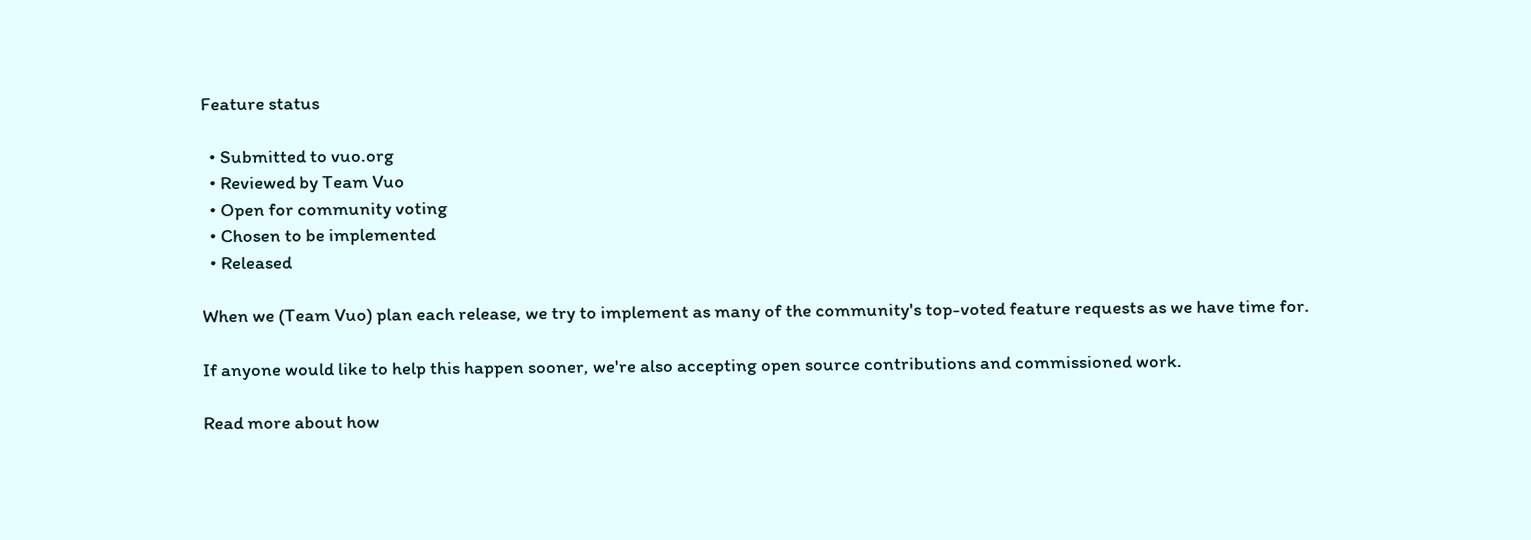Feature status

  • Submitted to vuo.org
  • Reviewed by Team Vuo
  • Open for community voting
  • Chosen to be implemented
  • Released

When we (Team Vuo) plan each release, we try to implement as many of the community's top-voted feature requests as we have time for.

If anyone would like to help this happen sooner, we're also accepting open source contributions and commissioned work.

Read more about how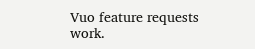Vuo feature requests work.